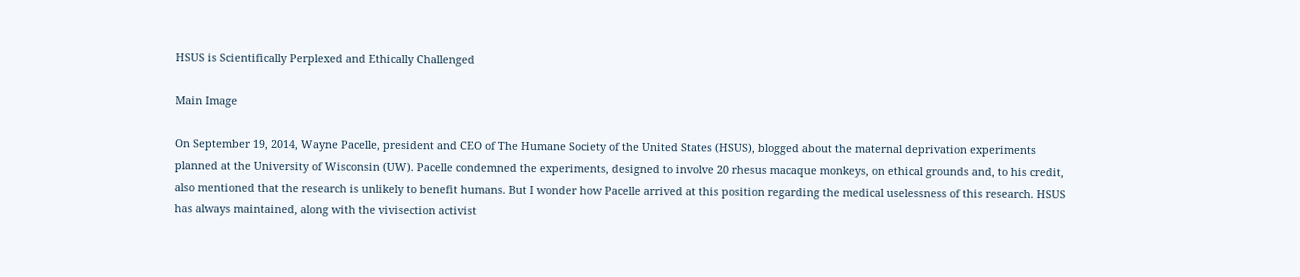HSUS is Scientifically Perplexed and Ethically Challenged

Main Image

On September 19, 2014, Wayne Pacelle, president and CEO of The Humane Society of the United States (HSUS), blogged about the maternal deprivation experiments planned at the University of Wisconsin (UW). Pacelle condemned the experiments, designed to involve 20 rhesus macaque monkeys, on ethical grounds and, to his credit, also mentioned that the research is unlikely to benefit humans. But I wonder how Pacelle arrived at this position regarding the medical uselessness of this research. HSUS has always maintained, along with the vivisection activist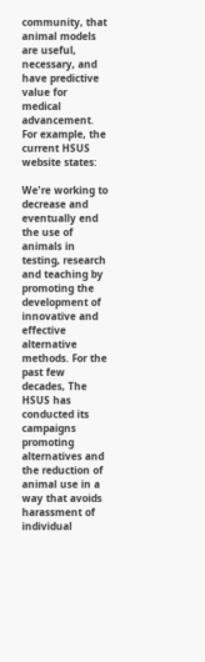community, that animal models are useful, necessary, and have predictive value for medical advancement. For example, the current HSUS website states:

We're working to decrease and eventually end the use of animals in testing, research and teaching by promoting the development of innovative and effective alternative methods. For the past few decades, The HSUS has conducted its campaigns promoting alternatives and the reduction of animal use in a way that avoids harassment of individual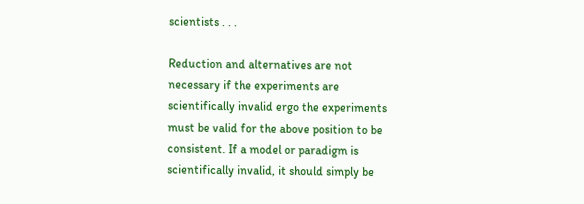scientists . . .

Reduction and alternatives are not necessary if the experiments are scientifically invalid ergo the experiments must be valid for the above position to be consistent. If a model or paradigm is scientifically invalid, it should simply be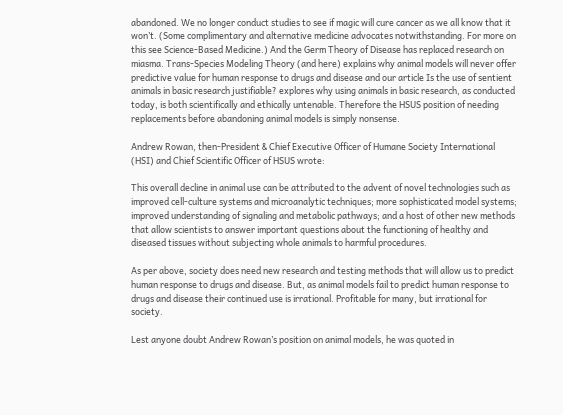abandoned. We no longer conduct studies to see if magic will cure cancer as we all know that it won’t. (Some complimentary and alternative medicine advocates notwithstanding. For more on this see Science-Based Medicine.) And the Germ Theory of Disease has replaced research on miasma. Trans-Species Modeling Theory (and here) explains why animal models will never offer predictive value for human response to drugs and disease and our article Is the use of sentient animals in basic research justifiable? explores why using animals in basic research, as conducted today, is both scientifically and ethically untenable. Therefore the HSUS position of needing replacements before abandoning animal models is simply nonsense.

Andrew Rowan, then-President & Chief Executive Officer of Humane Society International (HSI) and Chief Scientific Officer of HSUS wrote:

This overall decline in animal use can be attributed to the advent of novel technologies such as improved cell-culture systems and microanalytic techniques; more sophisticated model systems; improved understanding of signaling and metabolic pathways; and a host of other new methods that allow scientists to answer important questions about the functioning of healthy and diseased tissues without subjecting whole animals to harmful procedures.

As per above, society does need new research and testing methods that will allow us to predict human response to drugs and disease. But, as animal models fail to predict human response to drugs and disease their continued use is irrational. Profitable for many, but irrational for society.

Lest anyone doubt Andrew Rowan’s position on animal models, he was quoted in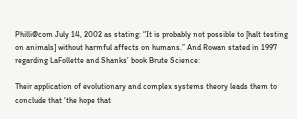Philli@com July 14, 2002 as stating: “It is probably not possible to [halt testing on animals] without harmful affects on humans.” And Rowan stated in 1997 regarding LaFollette and Shanks’ book Brute Science:

Their application of evolutionary and complex systems theory leads them to conclude that ‘the hope that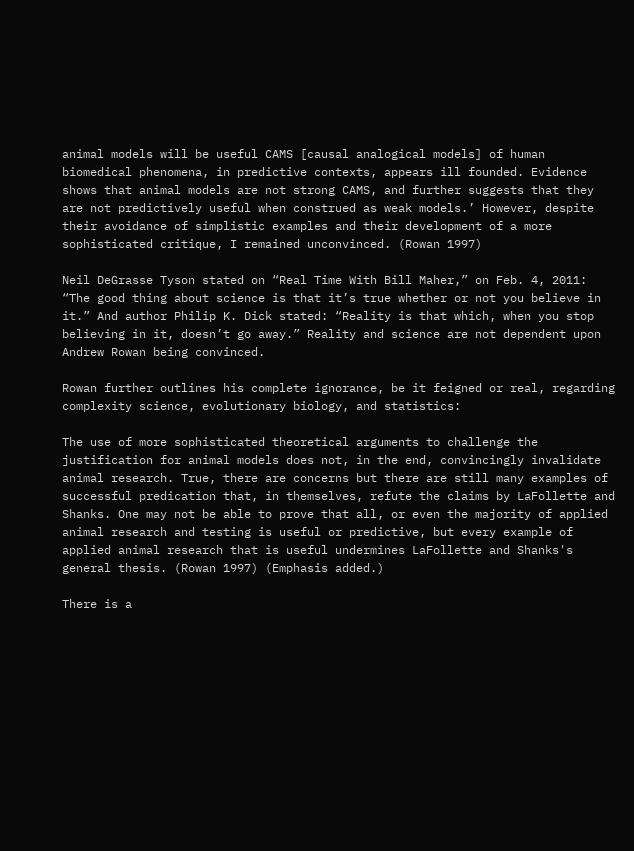animal models will be useful CAMS [causal analogical models] of human biomedical phenomena, in predictive contexts, appears ill founded. Evidence shows that animal models are not strong CAMS, and further suggests that they are not predictively useful when construed as weak models.’ However, despite their avoidance of simplistic examples and their development of a more sophisticated critique, I remained unconvinced. (Rowan 1997)

Neil DeGrasse Tyson stated on “Real Time With Bill Maher,” on Feb. 4, 2011: “The good thing about science is that it’s true whether or not you believe in it.” And author Philip K. Dick stated: “Reality is that which, when you stop believing in it, doesn’t go away.” Reality and science are not dependent upon Andrew Rowan being convinced.

Rowan further outlines his complete ignorance, be it feigned or real, regarding complexity science, evolutionary biology, and statistics:

The use of more sophisticated theoretical arguments to challenge the justification for animal models does not, in the end, convincingly invalidate animal research. True, there are concerns but there are still many examples of successful predication that, in themselves, refute the claims by LaFollette and Shanks. One may not be able to prove that all, or even the majority of applied animal research and testing is useful or predictive, but every example of applied animal research that is useful undermines LaFollette and Shanks's general thesis. (Rowan 1997) (Emphasis added.)

There is a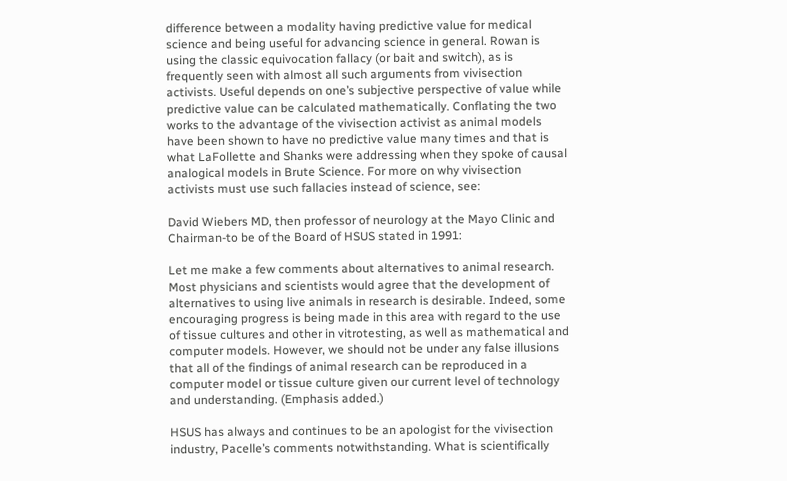difference between a modality having predictive value for medical science and being useful for advancing science in general. Rowan is using the classic equivocation fallacy (or bait and switch), as is frequently seen with almost all such arguments from vivisection activists. Useful depends on one’s subjective perspective of value while predictive value can be calculated mathematically. Conflating the two works to the advantage of the vivisection activist as animal models have been shown to have no predictive value many times and that is what LaFollette and Shanks were addressing when they spoke of causal analogical models in Brute Science. For more on why vivisection activists must use such fallacies instead of science, see:

David Wiebers MD, then professor of neurology at the Mayo Clinic and Chairman-to be of the Board of HSUS stated in 1991:

Let me make a few comments about alternatives to animal research. Most physicians and scientists would agree that the development of alternatives to using live animals in research is desirable. Indeed, some encouraging progress is being made in this area with regard to the use of tissue cultures and other in vitrotesting, as well as mathematical and computer models. However, we should not be under any false illusions that all of the findings of animal research can be reproduced in a computer model or tissue culture given our current level of technology and understanding. (Emphasis added.)

HSUS has always and continues to be an apologist for the vivisection industry, Pacelle’s comments notwithstanding. What is scientifically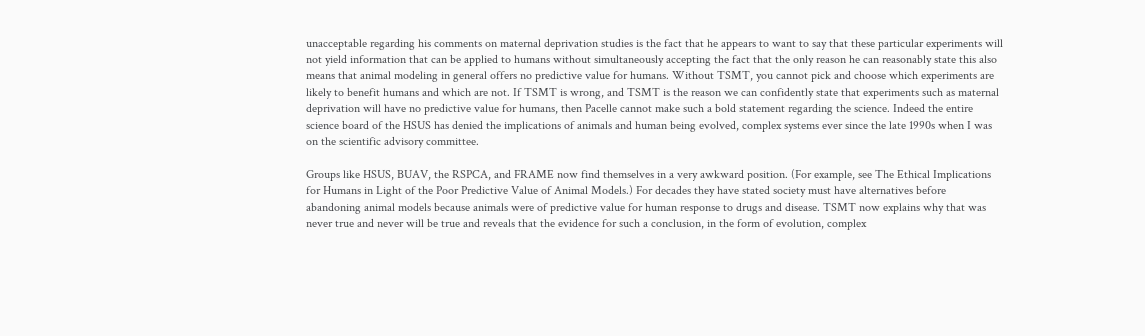unacceptable regarding his comments on maternal deprivation studies is the fact that he appears to want to say that these particular experiments will not yield information that can be applied to humans without simultaneously accepting the fact that the only reason he can reasonably state this also means that animal modeling in general offers no predictive value for humans. Without TSMT, you cannot pick and choose which experiments are likely to benefit humans and which are not. If TSMT is wrong, and TSMT is the reason we can confidently state that experiments such as maternal deprivation will have no predictive value for humans, then Pacelle cannot make such a bold statement regarding the science. Indeed the entire science board of the HSUS has denied the implications of animals and human being evolved, complex systems ever since the late 1990s when I was on the scientific advisory committee.

Groups like HSUS, BUAV, the RSPCA, and FRAME now find themselves in a very awkward position. (For example, see The Ethical Implications for Humans in Light of the Poor Predictive Value of Animal Models.) For decades they have stated society must have alternatives before abandoning animal models because animals were of predictive value for human response to drugs and disease. TSMT now explains why that was never true and never will be true and reveals that the evidence for such a conclusion, in the form of evolution, complex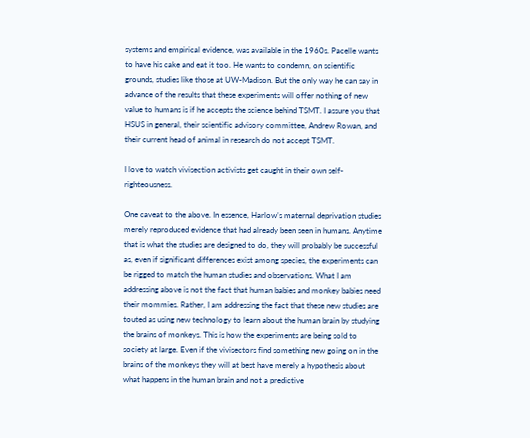systems and empirical evidence, was available in the 1960s. Pacelle wants to have his cake and eat it too. He wants to condemn, on scientific grounds, studies like those at UW-Madison. But the only way he can say in advance of the results that these experiments will offer nothing of new value to humans is if he accepts the science behind TSMT. I assure you that HSUS in general, their scientific advisory committee, Andrew Rowan, and their current head of animal in research do not accept TSMT.

I love to watch vivisection activists get caught in their own self-righteousness.

One caveat to the above. In essence, Harlow’s maternal deprivation studies merely reproduced evidence that had already been seen in humans. Anytime that is what the studies are designed to do, they will probably be successful as, even if significant differences exist among species, the experiments can be rigged to match the human studies and observations. What I am addressing above is not the fact that human babies and monkey babies need their mommies. Rather, I am addressing the fact that these new studies are touted as using new technology to learn about the human brain by studying the brains of monkeys. This is how the experiments are being sold to society at large. Even if the vivisectors find something new going on in the brains of the monkeys they will at best have merely a hypothesis about what happens in the human brain and not a predictive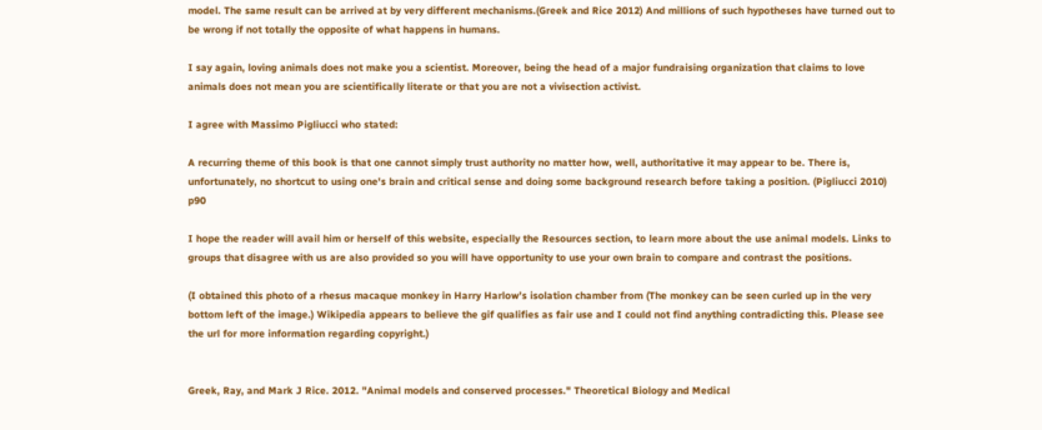model. The same result can be arrived at by very different mechanisms.(Greek and Rice 2012) And millions of such hypotheses have turned out to be wrong if not totally the opposite of what happens in humans.

I say again, loving animals does not make you a scientist. Moreover, being the head of a major fundraising organization that claims to love animals does not mean you are scientifically literate or that you are not a vivisection activist.

I agree with Massimo Pigliucci who stated:

A recurring theme of this book is that one cannot simply trust authority no matter how, well, authoritative it may appear to be. There is, unfortunately, no shortcut to using one's brain and critical sense and doing some background research before taking a position. (Pigliucci 2010) p90

I hope the reader will avail him or herself of this website, especially the Resources section, to learn more about the use animal models. Links to groups that disagree with us are also provided so you will have opportunity to use your own brain to compare and contrast the positions.

(I obtained this photo of a rhesus macaque monkey in Harry Harlow’s isolation chamber from (The monkey can be seen curled up in the very bottom left of the image.) Wikipedia appears to believe the gif qualifies as fair use and I could not find anything contradicting this. Please see the url for more information regarding copyright.)


Greek, Ray, and Mark J Rice. 2012. "Animal models and conserved processes." Theoretical Biology and Medical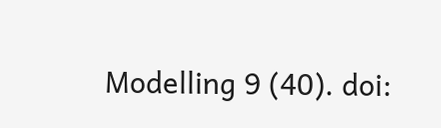Modelling 9 (40). doi: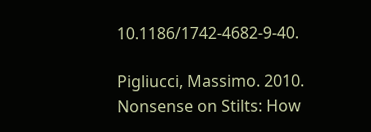10.1186/1742-4682-9-40.

Pigliucci, Massimo. 2010. Nonsense on Stilts: How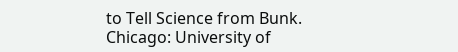to Tell Science from Bunk. Chicago: University of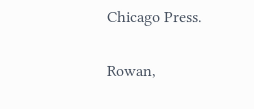Chicago Press.

Rowan,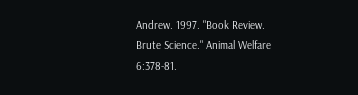Andrew. 1997. "Book Review. Brute Science." Animal Welfare 6:378-81.